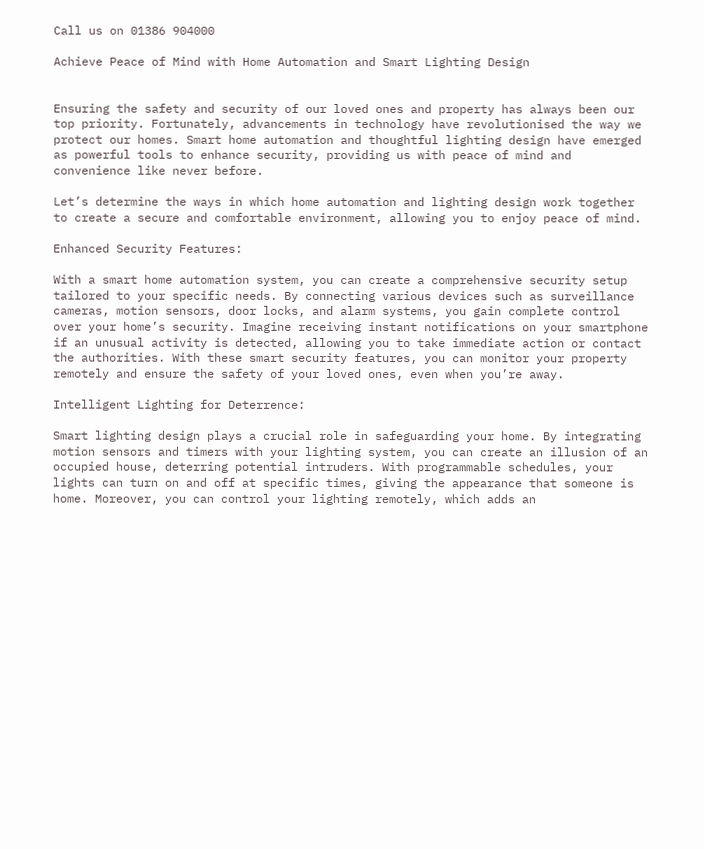Call us on 01386 904000

Achieve Peace of Mind with Home Automation and Smart Lighting Design


Ensuring the safety and security of our loved ones and property has always been our top priority. Fortunately, advancements in technology have revolutionised the way we protect our homes. Smart home automation and thoughtful lighting design have emerged as powerful tools to enhance security, providing us with peace of mind and convenience like never before.

Let’s determine the ways in which home automation and lighting design work together to create a secure and comfortable environment, allowing you to enjoy peace of mind.

Enhanced Security Features:

With a smart home automation system, you can create a comprehensive security setup tailored to your specific needs. By connecting various devices such as surveillance cameras, motion sensors, door locks, and alarm systems, you gain complete control over your home’s security. Imagine receiving instant notifications on your smartphone if an unusual activity is detected, allowing you to take immediate action or contact the authorities. With these smart security features, you can monitor your property remotely and ensure the safety of your loved ones, even when you’re away.

Intelligent Lighting for Deterrence:

Smart lighting design plays a crucial role in safeguarding your home. By integrating motion sensors and timers with your lighting system, you can create an illusion of an occupied house, deterring potential intruders. With programmable schedules, your lights can turn on and off at specific times, giving the appearance that someone is home. Moreover, you can control your lighting remotely, which adds an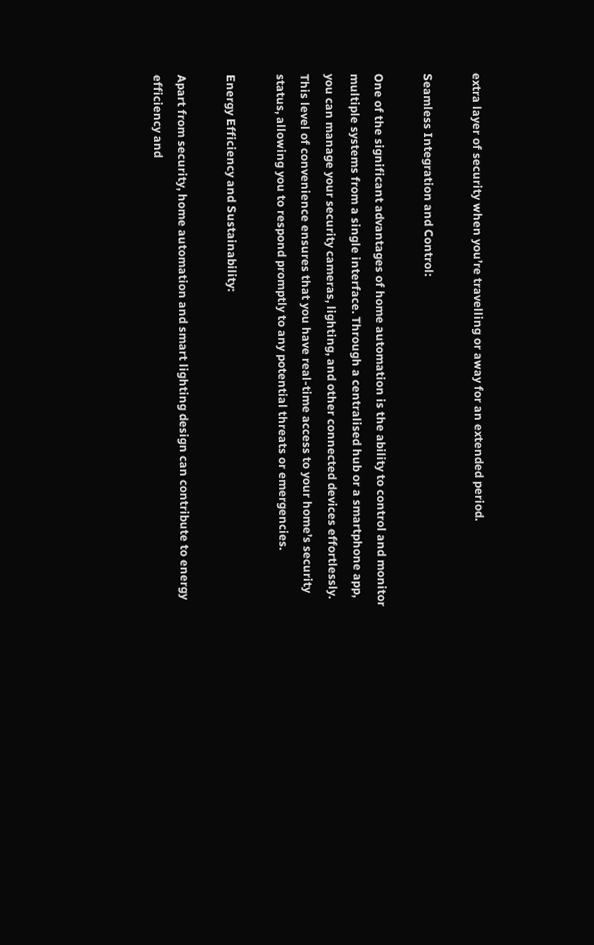extra layer of security when you’re travelling or away for an extended period.

Seamless Integration and Control:

One of the significant advantages of home automation is the ability to control and monitor multiple systems from a single interface. Through a centralised hub or a smartphone app, you can manage your security cameras, lighting, and other connected devices effortlessly. This level of convenience ensures that you have real-time access to your home’s security status, allowing you to respond promptly to any potential threats or emergencies.

Energy Efficiency and Sustainability:

Apart from security, home automation and smart lighting design can contribute to energy efficiency and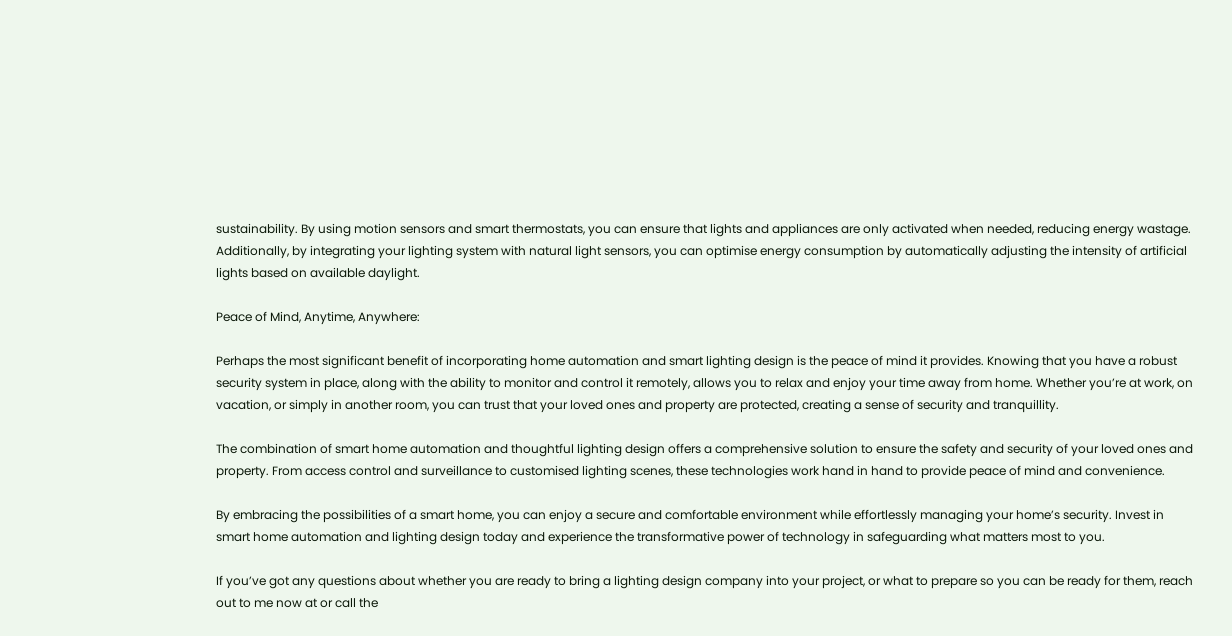sustainability. By using motion sensors and smart thermostats, you can ensure that lights and appliances are only activated when needed, reducing energy wastage. Additionally, by integrating your lighting system with natural light sensors, you can optimise energy consumption by automatically adjusting the intensity of artificial lights based on available daylight.

Peace of Mind, Anytime, Anywhere:

Perhaps the most significant benefit of incorporating home automation and smart lighting design is the peace of mind it provides. Knowing that you have a robust security system in place, along with the ability to monitor and control it remotely, allows you to relax and enjoy your time away from home. Whether you’re at work, on vacation, or simply in another room, you can trust that your loved ones and property are protected, creating a sense of security and tranquillity.

The combination of smart home automation and thoughtful lighting design offers a comprehensive solution to ensure the safety and security of your loved ones and property. From access control and surveillance to customised lighting scenes, these technologies work hand in hand to provide peace of mind and convenience.

By embracing the possibilities of a smart home, you can enjoy a secure and comfortable environment while effortlessly managing your home’s security. Invest in smart home automation and lighting design today and experience the transformative power of technology in safeguarding what matters most to you.

If you’ve got any questions about whether you are ready to bring a lighting design company into your project, or what to prepare so you can be ready for them, reach out to me now at or call the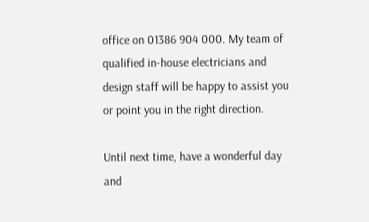office on 01386 904 000. My team of qualified in-house electricians and design staff will be happy to assist you or point you in the right direction.

Until next time, have a wonderful day and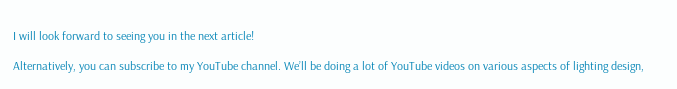I will look forward to seeing you in the next article!

Alternatively, you can subscribe to my YouTube channel. We’ll be doing a lot of YouTube videos on various aspects of lighting design,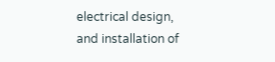electrical design, and installation of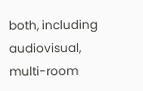both, including audiovisual, multi-room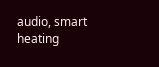audio, smart heating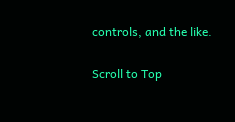controls, and the like.

Scroll to Top